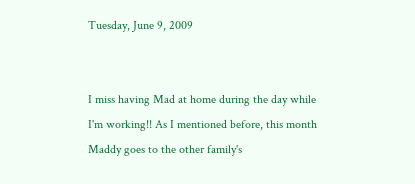Tuesday, June 9, 2009


I miss having Mad at home during the day while I'm working!! As I mentioned before, this month Maddy goes to the other family's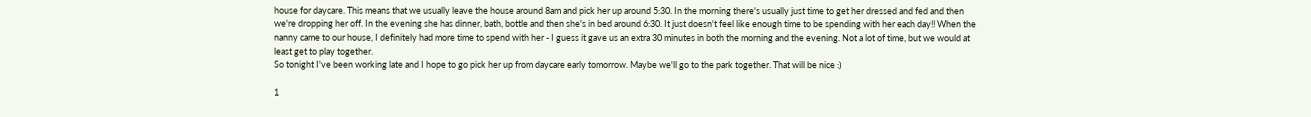house for daycare. This means that we usually leave the house around 8am and pick her up around 5:30. In the morning there's usually just time to get her dressed and fed and then we're dropping her off. In the evening she has dinner, bath, bottle and then she's in bed around 6:30. It just doesn't feel like enough time to be spending with her each day!! When the nanny came to our house, I definitely had more time to spend with her - I guess it gave us an extra 30 minutes in both the morning and the evening. Not a lot of time, but we would at least get to play together.
So tonight I've been working late and I hope to go pick her up from daycare early tomorrow. Maybe we'll go to the park together. That will be nice :)

1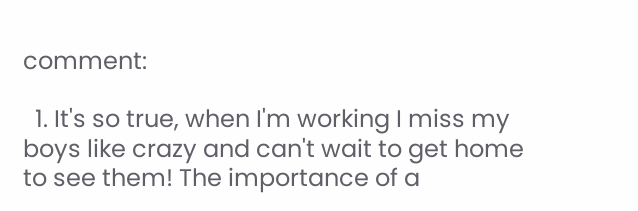comment:

  1. It's so true, when I'm working I miss my boys like crazy and can't wait to get home to see them! The importance of a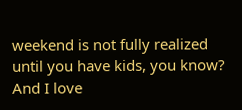weekend is not fully realized until you have kids, you know? And I love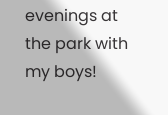evenings at the park with my boys!